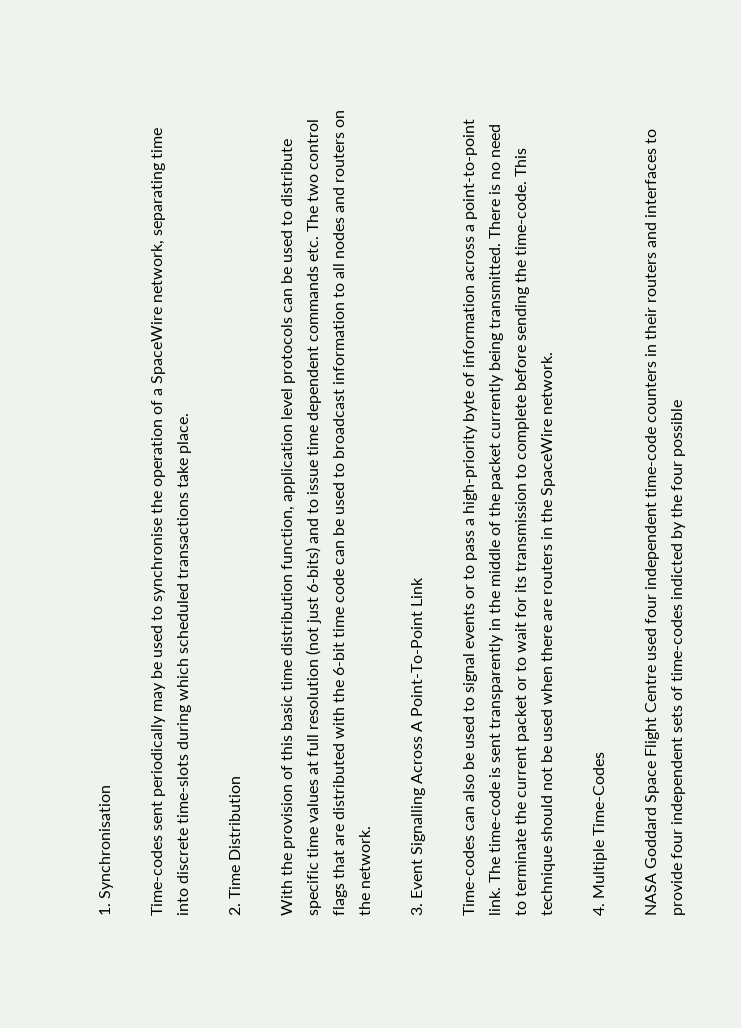1. Synchronisation

Time-codes sent periodically may be used to synchronise the operation of a SpaceWire network, separating time into discrete time-slots during which scheduled transactions take place.

2. Time Distribution

With the provision of this basic time distribution function, application level protocols can be used to distribute specific time values at full resolution (not just 6-bits) and to issue time dependent commands etc. The two control flags that are distributed with the 6-bit time code can be used to broadcast information to all nodes and routers on the network.

3. Event Signalling Across A Point-To-Point Link

Time-codes can also be used to signal events or to pass a high-priority byte of information across a point-to-point link. The time-code is sent transparently in the middle of the packet currently being transmitted. There is no need to terminate the current packet or to wait for its transmission to complete before sending the time-code. This technique should not be used when there are routers in the SpaceWire network.

4. Multiple Time-Codes

NASA Goddard Space Flight Centre used four independent time-code counters in their routers and interfaces to provide four independent sets of time-codes indicted by the four possible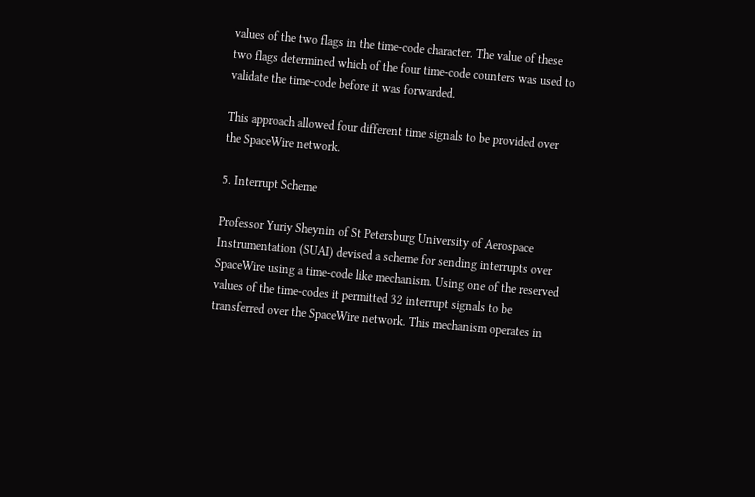values of the two flags in the time-code character. The value of these two flags determined which of the four time-code counters was used to validate the time-code before it was forwarded.

This approach allowed four different time signals to be provided over the SpaceWire network.

5. Interrupt Scheme

Professor Yuriy Sheynin of St Petersburg University of Aerospace Instrumentation (SUAI) devised a scheme for sending interrupts over SpaceWire using a time-code like mechanism. Using one of the reserved values of the time-codes it permitted 32 interrupt signals to be transferred over the SpaceWire network. This mechanism operates in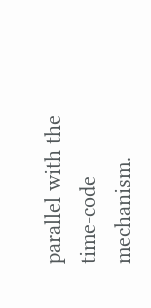parallel with the time-code mechanism.